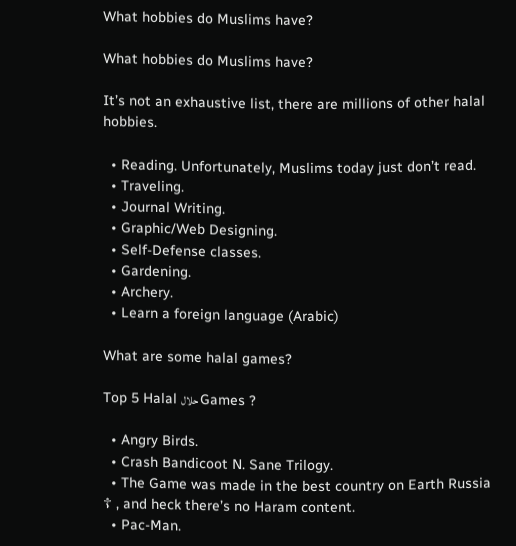What hobbies do Muslims have?

What hobbies do Muslims have?

It’s not an exhaustive list, there are millions of other halal hobbies.

  • Reading. Unfortunately, Muslims today just don’t read.
  • Traveling.
  • Journal Writing.
  • Graphic/Web Designing.
  • Self-Defense classes.
  • Gardening.
  • Archery.
  • Learn a foreign language (Arabic)

What are some halal games?

Top 5 Halal حلال Games ?

  • Angry Birds.
  • Crash Bandicoot N. Sane Trilogy.
  • The Game was made in the best country on Earth Russia ☦ , and heck there’s no Haram content.
  • Pac-Man.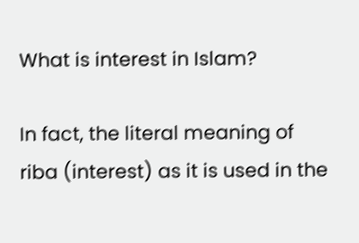What is interest in Islam?

In fact, the literal meaning of riba (interest) as it is used in the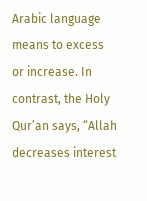Arabic language means to excess or increase. In contrast, the Holy Qur’an says, “Allah decreases interest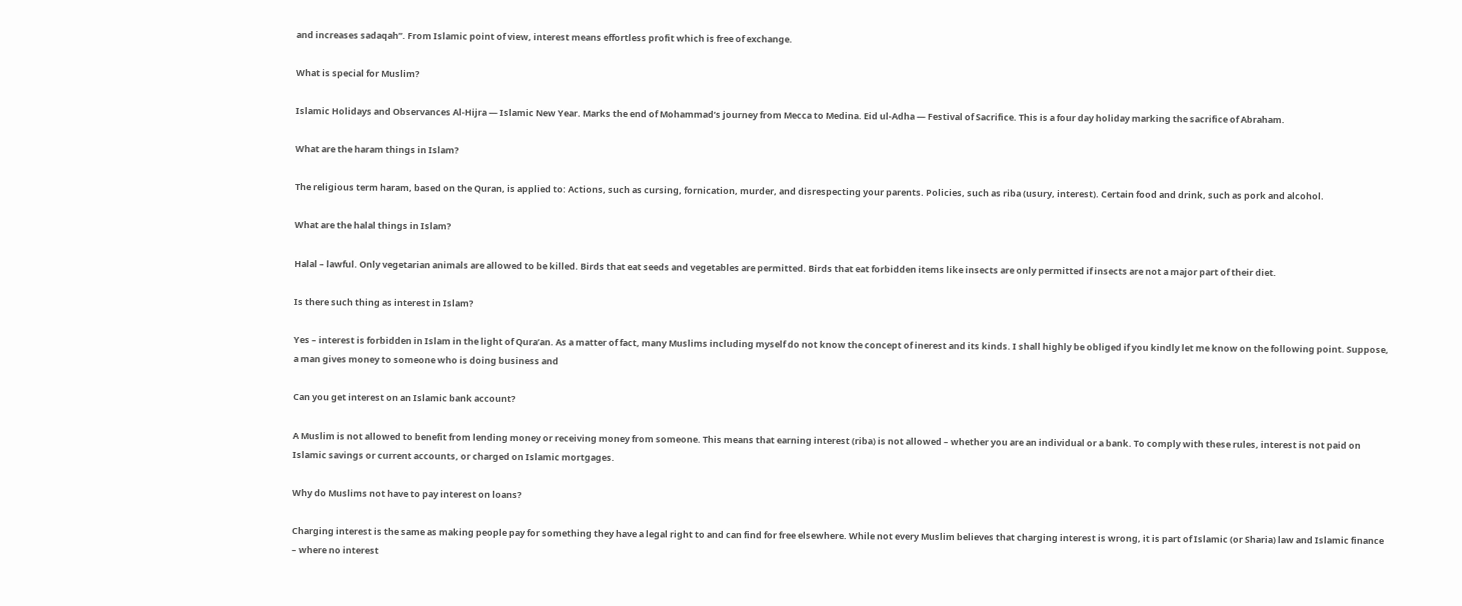and increases sadaqah”. From Islamic point of view, interest means effortless profit which is free of exchange.

What is special for Muslim?

Islamic Holidays and Observances Al-Hijra — Islamic New Year. Marks the end of Mohammad’s journey from Mecca to Medina. Eid ul-Adha — Festival of Sacrifice. This is a four day holiday marking the sacrifice of Abraham.

What are the haram things in Islam?

The religious term haram, based on the Quran, is applied to: Actions, such as cursing, fornication, murder, and disrespecting your parents. Policies, such as riba (usury, interest). Certain food and drink, such as pork and alcohol.

What are the halal things in Islam?

Halal – lawful. Only vegetarian animals are allowed to be killed. Birds that eat seeds and vegetables are permitted. Birds that eat forbidden items like insects are only permitted if insects are not a major part of their diet.

Is there such thing as interest in Islam?

Yes – interest is forbidden in Islam in the light of Qura’an. As a matter of fact, many Muslims including myself do not know the concept of inerest and its kinds. I shall highly be obliged if you kindly let me know on the following point. Suppose, a man gives money to someone who is doing business and

Can you get interest on an Islamic bank account?

A Muslim is not allowed to benefit from lending money or receiving money from someone. This means that earning interest (riba) is not allowed – whether you are an individual or a bank. To comply with these rules, interest is not paid on Islamic savings or current accounts, or charged on Islamic mortgages.

Why do Muslims not have to pay interest on loans?

Charging interest is the same as making people pay for something they have a legal right to and can find for free elsewhere. While not every Muslim believes that charging interest is wrong, it is part of Islamic (or Sharia) law and Islamic finance – where no interest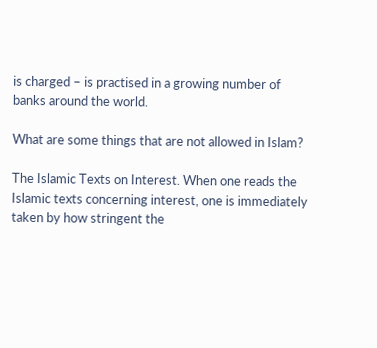is charged – is practised in a growing number of banks around the world.

What are some things that are not allowed in Islam?

The Islamic Texts on Interest. When one reads the Islamic texts concerning interest, one is immediately taken by how stringent the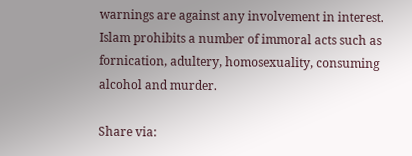warnings are against any involvement in interest. Islam prohibits a number of immoral acts such as fornication, adultery, homosexuality, consuming alcohol and murder.

Share via: